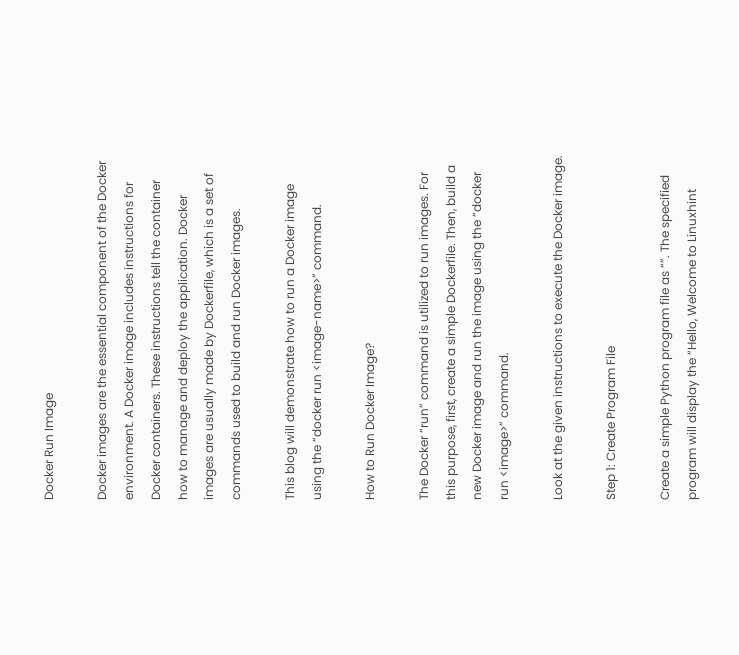Docker Run Image

Docker images are the essential component of the Docker environment. A Docker image includes instructions for Docker containers. These instructions tell the container how to manage and deploy the application. Docker images are usually made by Dockerfile, which is a set of commands used to build and run Docker images.

This blog will demonstrate how to run a Docker image using the “docker run <image-name>” command.

How to Run Docker Image?

The Docker “run” command is utilized to run images. For this purpose, first, create a simple Dockerfile. Then, build a new Docker image and run the image using the “docker run <image>” command.

Look at the given instructions to execute the Docker image.

Step 1: Create Program File

Create a simple Python program file as “”. The specified program will display the “Hello, Welcome to Linuxhint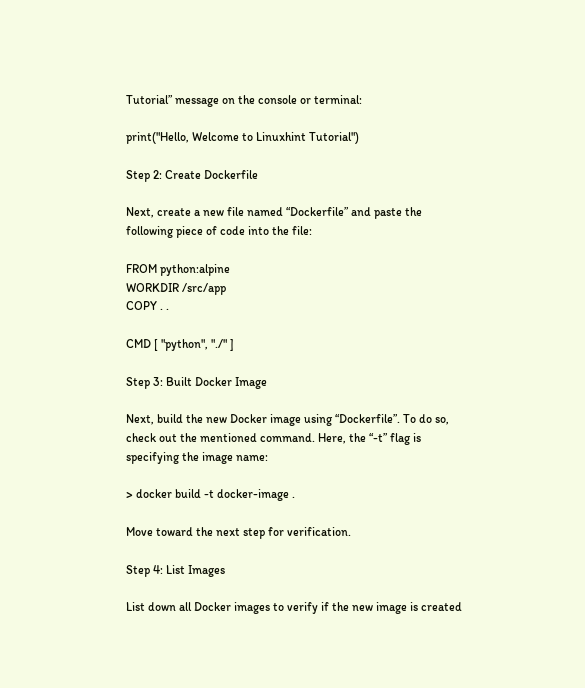Tutorial” message on the console or terminal:

print("Hello, Welcome to Linuxhint Tutorial")

Step 2: Create Dockerfile

Next, create a new file named “Dockerfile” and paste the following piece of code into the file:

FROM python:alpine
WORKDIR /src/app
COPY . .

CMD [ "python", "./" ]

Step 3: Built Docker Image

Next, build the new Docker image using “Dockerfile”. To do so, check out the mentioned command. Here, the “-t” flag is specifying the image name:

> docker build -t docker-image .

Move toward the next step for verification.

Step 4: List Images

List down all Docker images to verify if the new image is created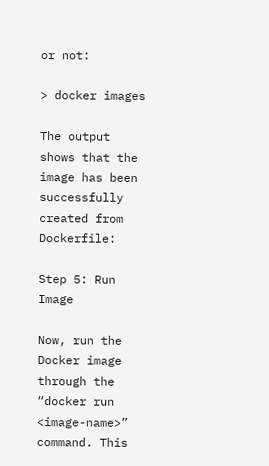or not:

> docker images

The output shows that the image has been successfully created from Dockerfile:

Step 5: Run Image

Now, run the Docker image through the “docker run <image-name>” command. This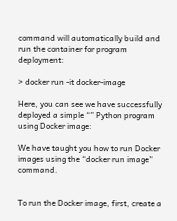command will automatically build and run the container for program deployment:

> docker run -it docker-image

Here, you can see we have successfully deployed a simple “” Python program using Docker image:

We have taught you how to run Docker images using the “docker run image” command.


To run the Docker image, first, create a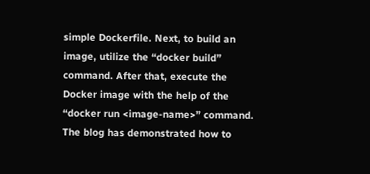simple Dockerfile. Next, to build an image, utilize the “docker build” command. After that, execute the Docker image with the help of the “docker run <image-name>” command. The blog has demonstrated how to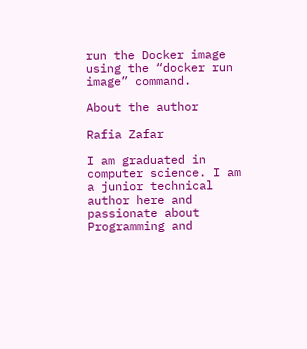run the Docker image using the “docker run image” command.

About the author

Rafia Zafar

I am graduated in computer science. I am a junior technical author here and passionate about Programming and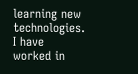learning new technologies. I have worked in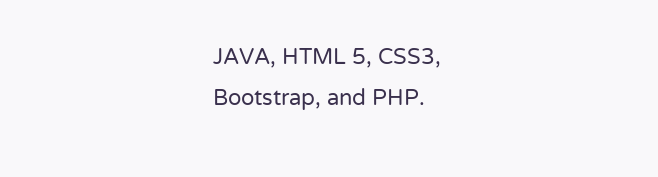JAVA, HTML 5, CSS3, Bootstrap, and PHP.